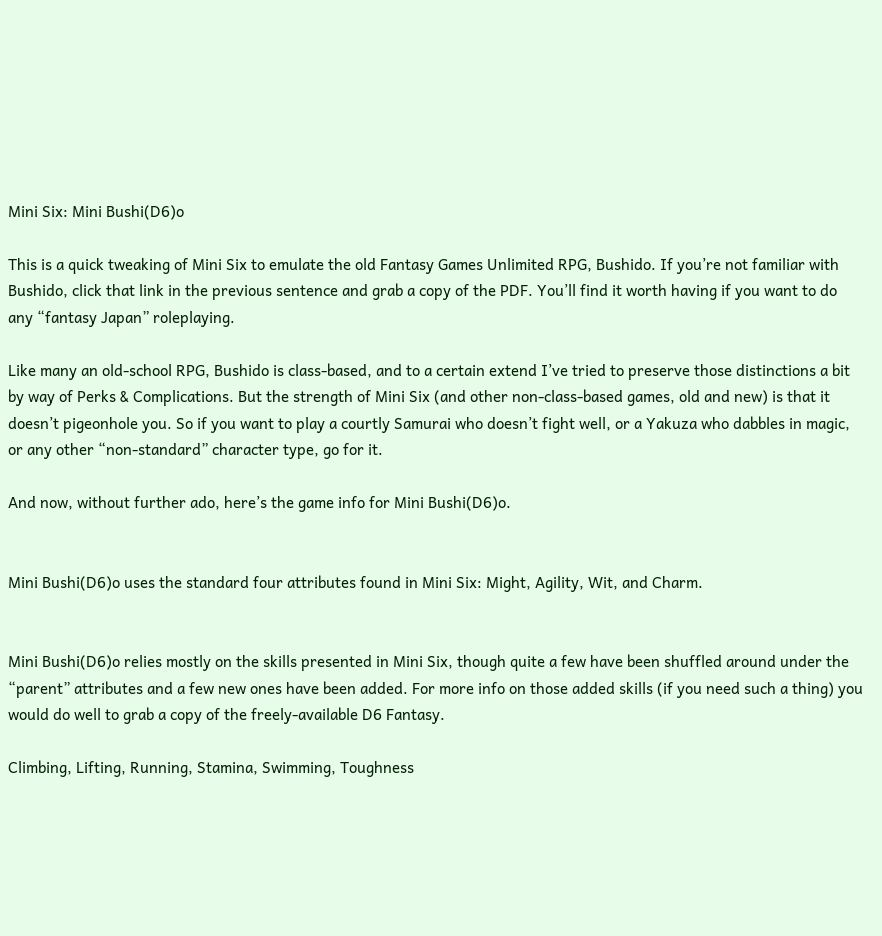Mini Six: Mini Bushi(D6)o

This is a quick tweaking of Mini Six to emulate the old Fantasy Games Unlimited RPG, Bushido. If you’re not familiar with Bushido, click that link in the previous sentence and grab a copy of the PDF. You’ll find it worth having if you want to do any “fantasy Japan” roleplaying.

Like many an old-school RPG, Bushido is class-based, and to a certain extend I’ve tried to preserve those distinctions a bit by way of Perks & Complications. But the strength of Mini Six (and other non-class-based games, old and new) is that it doesn’t pigeonhole you. So if you want to play a courtly Samurai who doesn’t fight well, or a Yakuza who dabbles in magic, or any other “non-standard” character type, go for it.

And now, without further ado, here’s the game info for Mini Bushi(D6)o.


Mini Bushi(D6)o uses the standard four attributes found in Mini Six: Might, Agility, Wit, and Charm.


Mini Bushi(D6)o relies mostly on the skills presented in Mini Six, though quite a few have been shuffled around under the “parent” attributes and a few new ones have been added. For more info on those added skills (if you need such a thing) you would do well to grab a copy of the freely-available D6 Fantasy.

Climbing, Lifting, Running, Stamina, Swimming, Toughness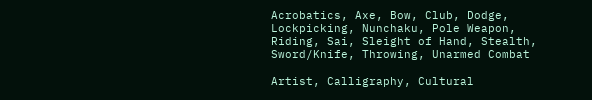Acrobatics, Axe, Bow, Club, Dodge, Lockpicking, Nunchaku, Pole Weapon, Riding, Sai, Sleight of Hand, Stealth, Sword/Knife, Throwing, Unarmed Combat

Artist, Calligraphy, Cultural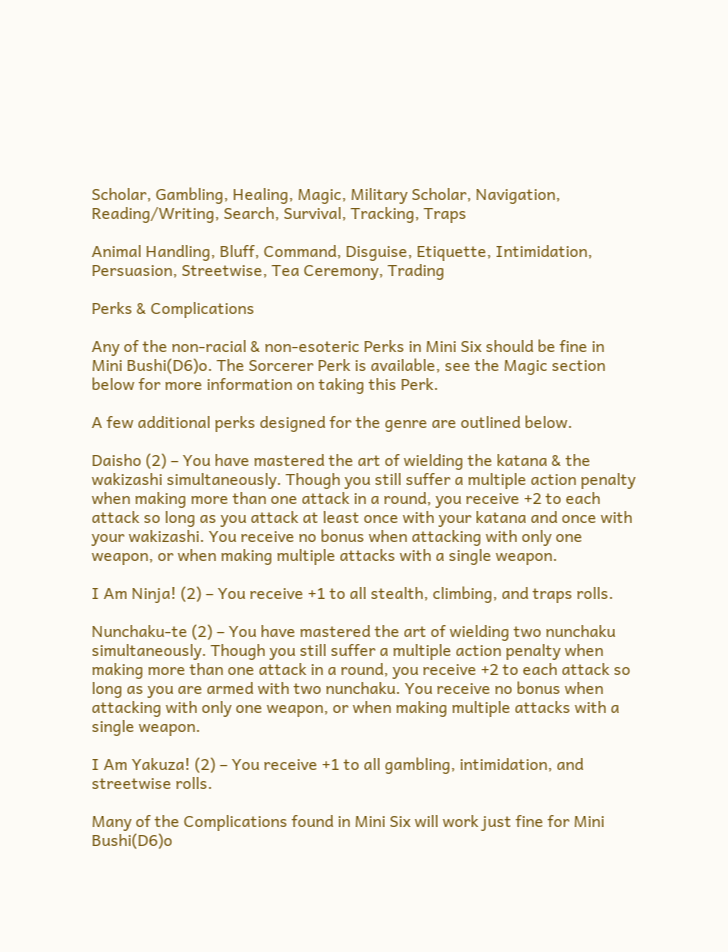Scholar, Gambling, Healing, Magic, Military Scholar, Navigation, Reading/Writing, Search, Survival, Tracking, Traps

Animal Handling, Bluff, Command, Disguise, Etiquette, Intimidation, Persuasion, Streetwise, Tea Ceremony, Trading

Perks & Complications

Any of the non-racial & non-esoteric Perks in Mini Six should be fine in Mini Bushi(D6)o. The Sorcerer Perk is available, see the Magic section below for more information on taking this Perk.

A few additional perks designed for the genre are outlined below.

Daisho (2) – You have mastered the art of wielding the katana & the wakizashi simultaneously. Though you still suffer a multiple action penalty when making more than one attack in a round, you receive +2 to each attack so long as you attack at least once with your katana and once with your wakizashi. You receive no bonus when attacking with only one weapon, or when making multiple attacks with a single weapon.

I Am Ninja! (2) – You receive +1 to all stealth, climbing, and traps rolls.

Nunchaku-te (2) – You have mastered the art of wielding two nunchaku simultaneously. Though you still suffer a multiple action penalty when making more than one attack in a round, you receive +2 to each attack so long as you are armed with two nunchaku. You receive no bonus when attacking with only one weapon, or when making multiple attacks with a single weapon.

I Am Yakuza! (2) – You receive +1 to all gambling, intimidation, and streetwise rolls.

Many of the Complications found in Mini Six will work just fine for Mini Bushi(D6)o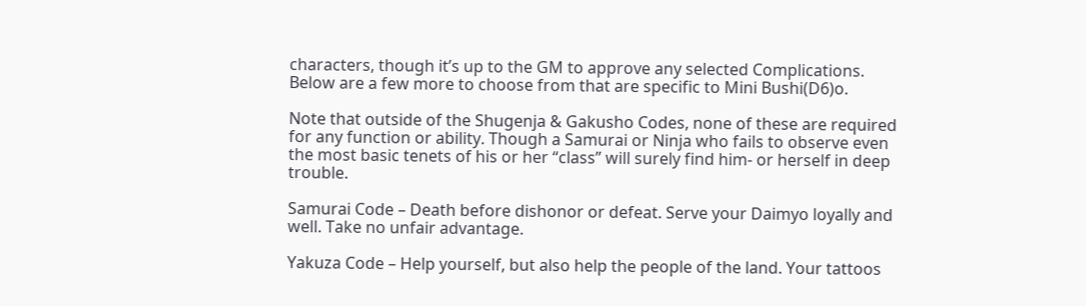characters, though it’s up to the GM to approve any selected Complications. Below are a few more to choose from that are specific to Mini Bushi(D6)o.

Note that outside of the Shugenja & Gakusho Codes, none of these are required for any function or ability. Though a Samurai or Ninja who fails to observe even the most basic tenets of his or her “class” will surely find him- or herself in deep trouble.

Samurai Code – Death before dishonor or defeat. Serve your Daimyo loyally and well. Take no unfair advantage.

Yakuza Code – Help yourself, but also help the people of the land. Your tattoos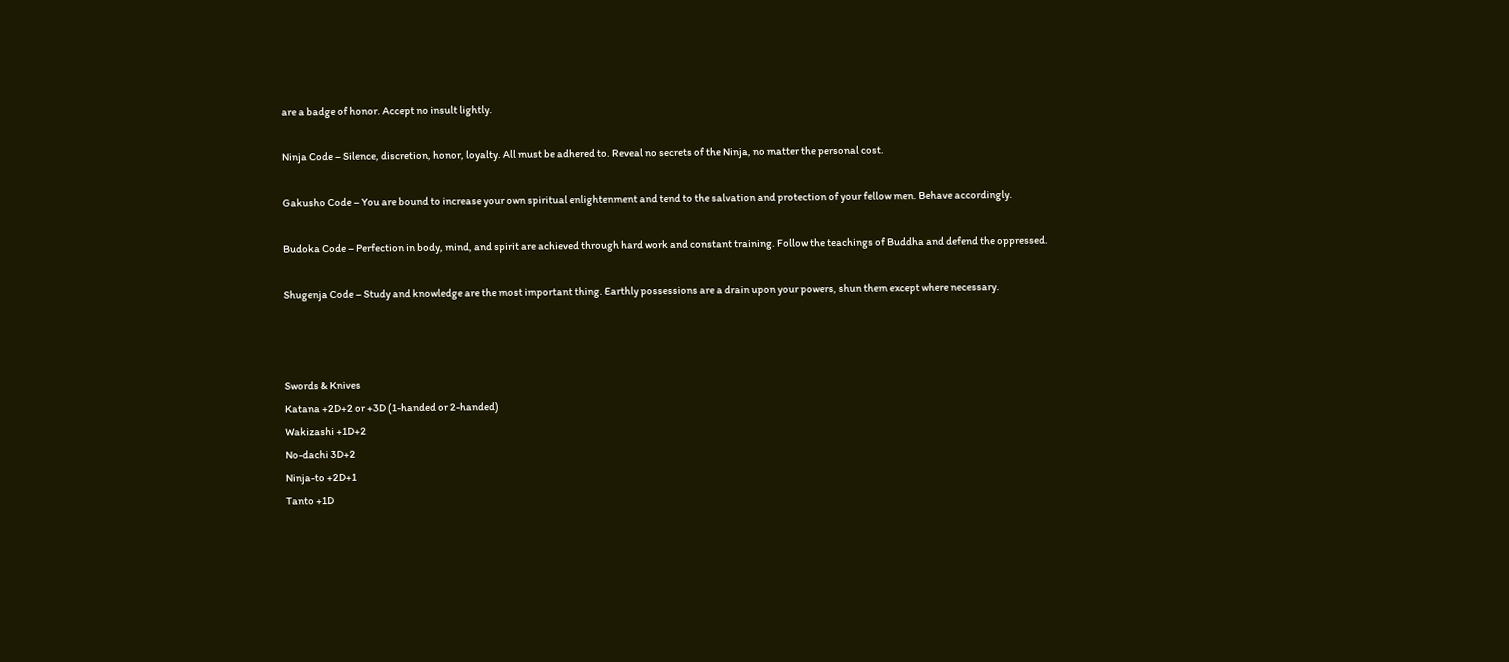are a badge of honor. Accept no insult lightly.

Ninja Code – Silence, discretion, honor, loyalty. All must be adhered to. Reveal no secrets of the Ninja, no matter the personal cost.

Gakusho Code – You are bound to increase your own spiritual enlightenment and tend to the salvation and protection of your fellow men. Behave accordingly.

Budoka Code – Perfection in body, mind, and spirit are achieved through hard work and constant training. Follow the teachings of Buddha and defend the oppressed.

Shugenja Code – Study and knowledge are the most important thing. Earthly possessions are a drain upon your powers, shun them except where necessary.



Swords & Knives
Katana +2D+2 or +3D (1-handed or 2-handed)
Wakizashi +1D+2
No-dachi 3D+2
Ninja-to +2D+1
Tanto +1D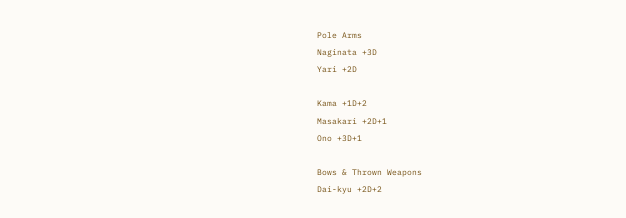Pole Arms
Naginata +3D
Yari +2D

Kama +1D+2
Masakari +2D+1
Ono +3D+1

Bows & Thrown Weapons
Dai-kyu +2D+2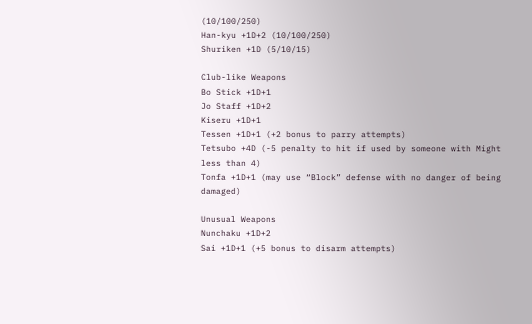(10/100/250)
Han-kyu +1D+2 (10/100/250)
Shuriken +1D (5/10/15)

Club-like Weapons
Bo Stick +1D+1
Jo Staff +1D+2
Kiseru +1D+1
Tessen +1D+1 (+2 bonus to parry attempts)
Tetsubo +4D (-5 penalty to hit if used by someone with Might less than 4)
Tonfa +1D+1 (may use “Block” defense with no danger of being damaged)

Unusual Weapons
Nunchaku +1D+2
Sai +1D+1 (+5 bonus to disarm attempts)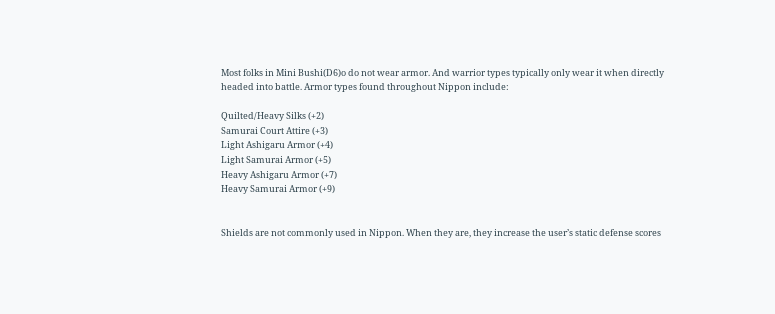Most folks in Mini Bushi(D6)o do not wear armor. And warrior types typically only wear it when directly headed into battle. Armor types found throughout Nippon include:

Quilted/Heavy Silks (+2)
Samurai Court Attire (+3)
Light Ashigaru Armor (+4)
Light Samurai Armor (+5)
Heavy Ashigaru Armor (+7)
Heavy Samurai Armor (+9)


Shields are not commonly used in Nippon. When they are, they increase the user’s static defense scores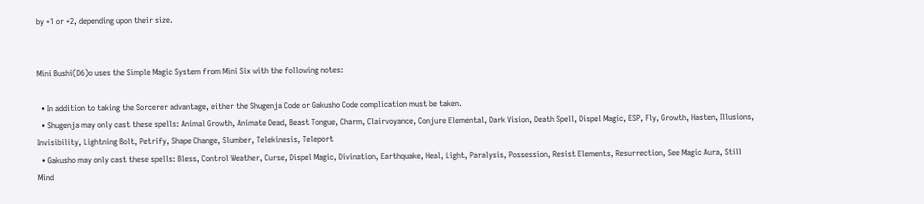by +1 or +2, depending upon their size.


Mini Bushi(D6)o uses the Simple Magic System from Mini Six with the following notes:

  • In addition to taking the Sorcerer advantage, either the Shugenja Code or Gakusho Code complication must be taken.
  • Shugenja may only cast these spells: Animal Growth, Animate Dead, Beast Tongue, Charm, Clairvoyance, Conjure Elemental, Dark Vision, Death Spell, Dispel Magic, ESP, Fly, Growth, Hasten, Illusions, Invisibility, Lightning Bolt, Petrify, Shape Change, Slumber, Telekinesis, Teleport
  • Gakusho may only cast these spells: Bless, Control Weather, Curse, Dispel Magic, Divination, Earthquake, Heal, Light, Paralysis, Possession, Resist Elements, Resurrection, See Magic Aura, Still Mind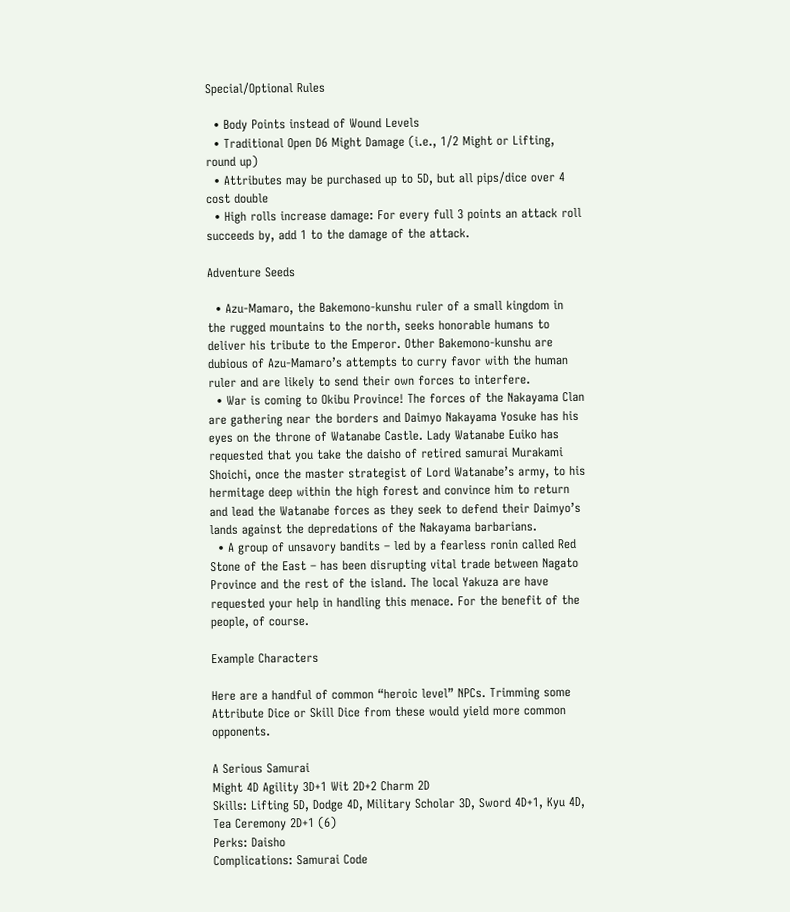Special/Optional Rules

  • Body Points instead of Wound Levels
  • Traditional Open D6 Might Damage (i.e., 1/2 Might or Lifting, round up)
  • Attributes may be purchased up to 5D, but all pips/dice over 4 cost double
  • High rolls increase damage: For every full 3 points an attack roll succeeds by, add 1 to the damage of the attack.

Adventure Seeds

  • Azu-Mamaro, the Bakemono-kunshu ruler of a small kingdom in the rugged mountains to the north, seeks honorable humans to deliver his tribute to the Emperor. Other Bakemono-kunshu are dubious of Azu-Mamaro’s attempts to curry favor with the human ruler and are likely to send their own forces to interfere.
  • War is coming to Okibu Province! The forces of the Nakayama Clan are gathering near the borders and Daimyo Nakayama Yosuke has his eyes on the throne of Watanabe Castle. Lady Watanabe Euiko has requested that you take the daisho of retired samurai Murakami Shoichi, once the master strategist of Lord Watanabe’s army, to his hermitage deep within the high forest and convince him to return and lead the Watanabe forces as they seek to defend their Daimyo’s lands against the depredations of the Nakayama barbarians.
  • A group of unsavory bandits – led by a fearless ronin called Red Stone of the East – has been disrupting vital trade between Nagato Province and the rest of the island. The local Yakuza are have requested your help in handling this menace. For the benefit of the people, of course.

Example Characters

Here are a handful of common “heroic level” NPCs. Trimming some Attribute Dice or Skill Dice from these would yield more common opponents.

A Serious Samurai
Might 4D Agility 3D+1 Wit 2D+2 Charm 2D
Skills: Lifting 5D, Dodge 4D, Military Scholar 3D, Sword 4D+1, Kyu 4D, Tea Ceremony 2D+1 (6)
Perks: Daisho
Complications: Samurai Code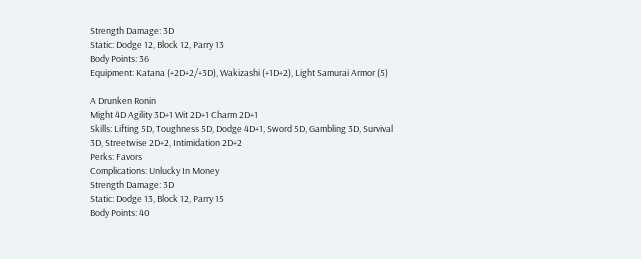Strength Damage: 3D
Static: Dodge 12, Block 12, Parry 13
Body Points: 36
Equipment: Katana (+2D+2/+3D), Wakizashi (+1D+2), Light Samurai Armor (5)

A Drunken Ronin
Might 4D Agility 3D+1 Wit 2D+1 Charm 2D+1
Skills: Lifting 5D, Toughness 5D, Dodge 4D+1, Sword 5D, Gambling 3D, Survival 3D, Streetwise 2D+2, Intimidation 2D+2
Perks: Favors
Complications: Unlucky In Money
Strength Damage: 3D
Static: Dodge 13, Block 12, Parry 15
Body Points: 40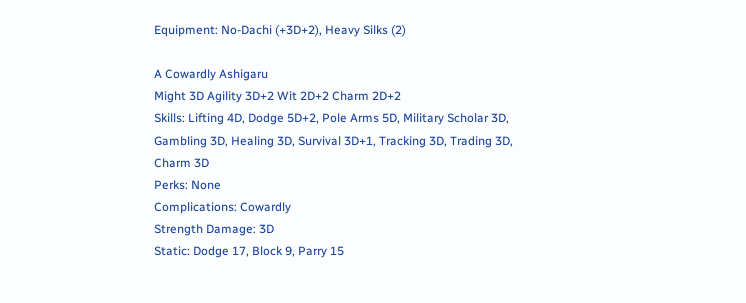Equipment: No-Dachi (+3D+2), Heavy Silks (2)

A Cowardly Ashigaru
Might 3D Agility 3D+2 Wit 2D+2 Charm 2D+2
Skills: Lifting 4D, Dodge 5D+2, Pole Arms 5D, Military Scholar 3D, Gambling 3D, Healing 3D, Survival 3D+1, Tracking 3D, Trading 3D, Charm 3D
Perks: None
Complications: Cowardly
Strength Damage: 3D
Static: Dodge 17, Block 9, Parry 15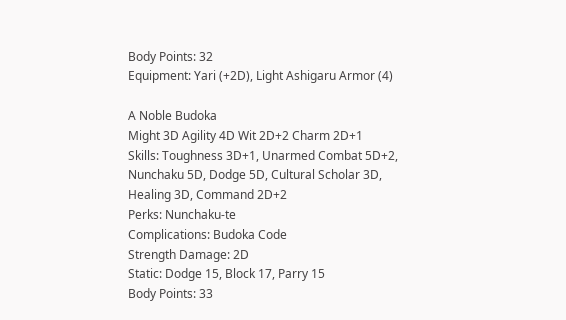Body Points: 32
Equipment: Yari (+2D), Light Ashigaru Armor (4)

A Noble Budoka
Might 3D Agility 4D Wit 2D+2 Charm 2D+1
Skills: Toughness 3D+1, Unarmed Combat 5D+2, Nunchaku 5D, Dodge 5D, Cultural Scholar 3D, Healing 3D, Command 2D+2
Perks: Nunchaku-te
Complications: Budoka Code
Strength Damage: 2D
Static: Dodge 15, Block 17, Parry 15
Body Points: 33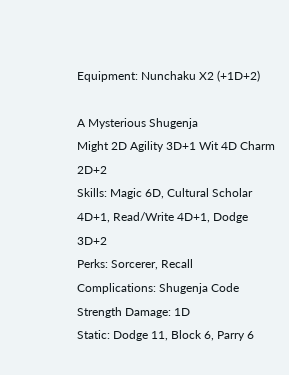Equipment: Nunchaku X2 (+1D+2)

A Mysterious Shugenja
Might 2D Agility 3D+1 Wit 4D Charm 2D+2
Skills: Magic 6D, Cultural Scholar 4D+1, Read/Write 4D+1, Dodge 3D+2
Perks: Sorcerer, Recall
Complications: Shugenja Code
Strength Damage: 1D
Static: Dodge 11, Block 6, Parry 6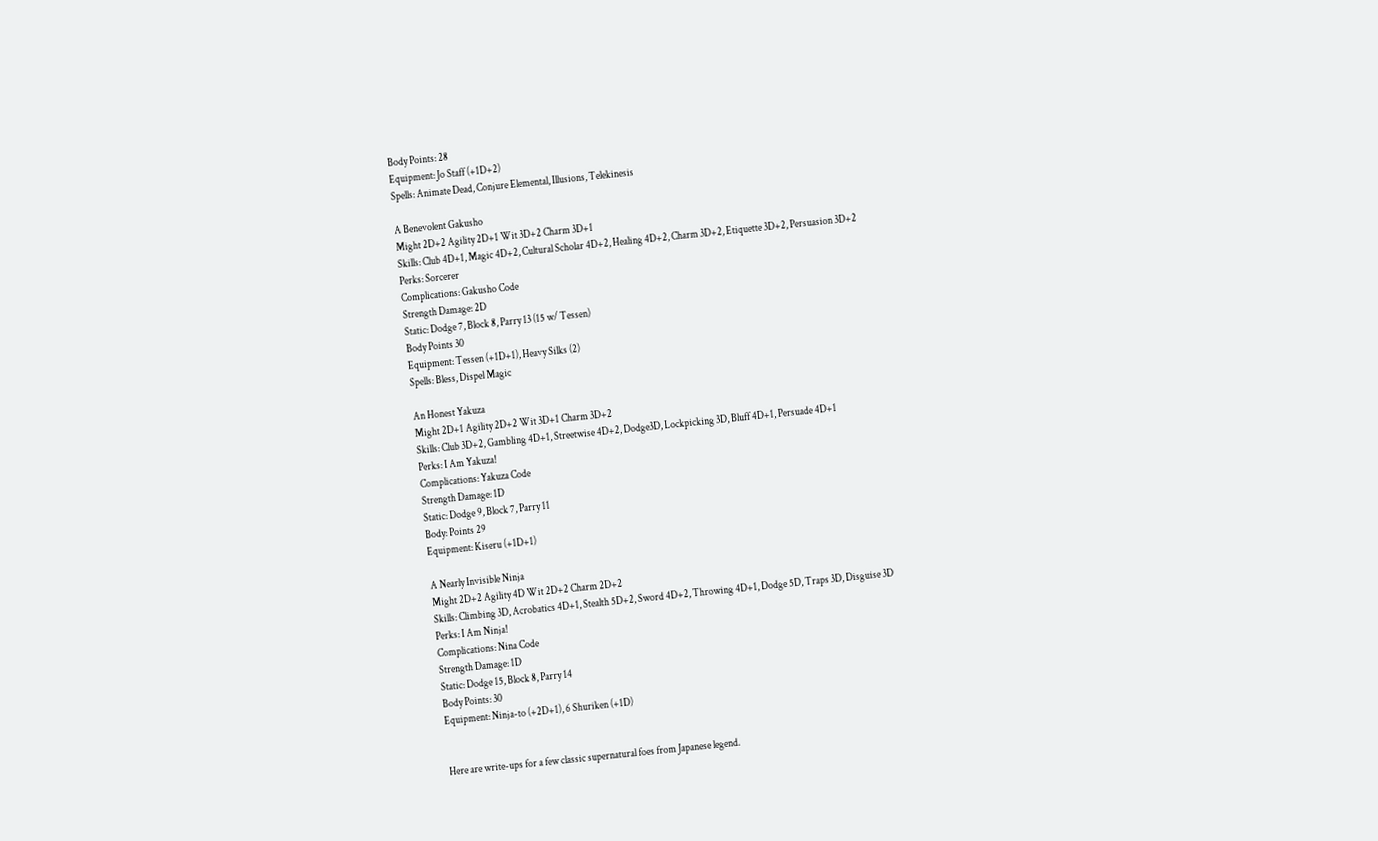Body Points: 28
Equipment: Jo Staff (+1D+2)
Spells: Animate Dead, Conjure Elemental, Illusions, Telekinesis

A Benevolent Gakusho
Might 2D+2 Agility 2D+1 Wit 3D+2 Charm 3D+1
Skills: Club 4D+1, Magic 4D+2, Cultural Scholar 4D+2, Healing 4D+2, Charm 3D+2, Etiquette 3D+2, Persuasion 3D+2
Perks: Sorcerer
Complications: Gakusho Code
Strength Damage: 2D
Static: Dodge 7, Block 8, Parry 13 (15 w/ Tessen)
Body Points 30
Equipment: Tessen (+1D+1), Heavy Silks (2)
Spells: Bless, Dispel Magic

An Honest Yakuza
Might 2D+1 Agility 2D+2 Wit 3D+1 Charm 3D+2
Skills: Club 3D+2, Gambling 4D+1, Streetwise 4D+2, Dodge3D, Lockpicking 3D, Bluff 4D+1, Persuade 4D+1
Perks: I Am Yakuza!
Complications: Yakuza Code
Strength Damage: 1D
Static: Dodge 9, Block 7, Parry 11
Body: Points 29
Equipment: Kiseru (+1D+1)

A Nearly Invisible Ninja
Might 2D+2 Agility 4D Wit 2D+2 Charm 2D+2
Skills: Climbing 3D, Acrobatics 4D+1, Stealth 5D+2, Sword 4D+2, Throwing 4D+1, Dodge 5D, Traps 3D, Disguise 3D
Perks: I Am Ninja!
Complications: Nina Code
Strength Damage: 1D
Static: Dodge 15, Block 8, Parry 14
Body Points: 30
Equipment: Ninja-to (+2D+1), 6 Shuriken (+1D)


Here are write-ups for a few classic supernatural foes from Japanese legend.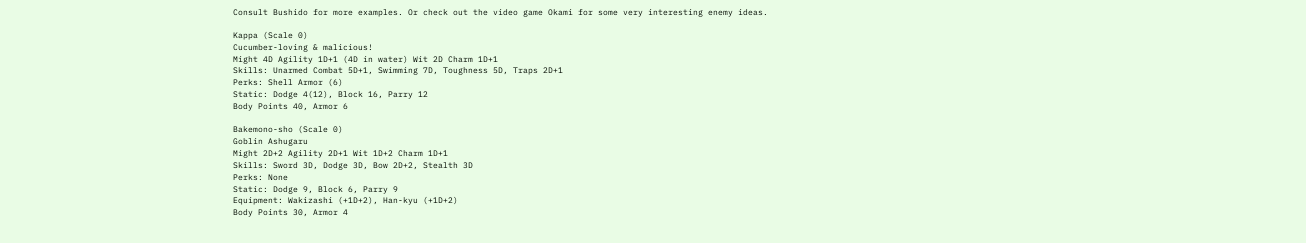Consult Bushido for more examples. Or check out the video game Okami for some very interesting enemy ideas.

Kappa (Scale 0)
Cucumber-loving & malicious!
Might 4D Agility 1D+1 (4D in water) Wit 2D Charm 1D+1
Skills: Unarmed Combat 5D+1, Swimming 7D, Toughness 5D, Traps 2D+1
Perks: Shell Armor (6)
Static: Dodge 4(12), Block 16, Parry 12
Body Points 40, Armor 6

Bakemono-sho (Scale 0)
Goblin Ashugaru
Might 2D+2 Agility 2D+1 Wit 1D+2 Charm 1D+1
Skills: Sword 3D, Dodge 3D, Bow 2D+2, Stealth 3D
Perks: None
Static: Dodge 9, Block 6, Parry 9
Equipment: Wakizashi (+1D+2), Han-kyu (+1D+2)
Body Points 30, Armor 4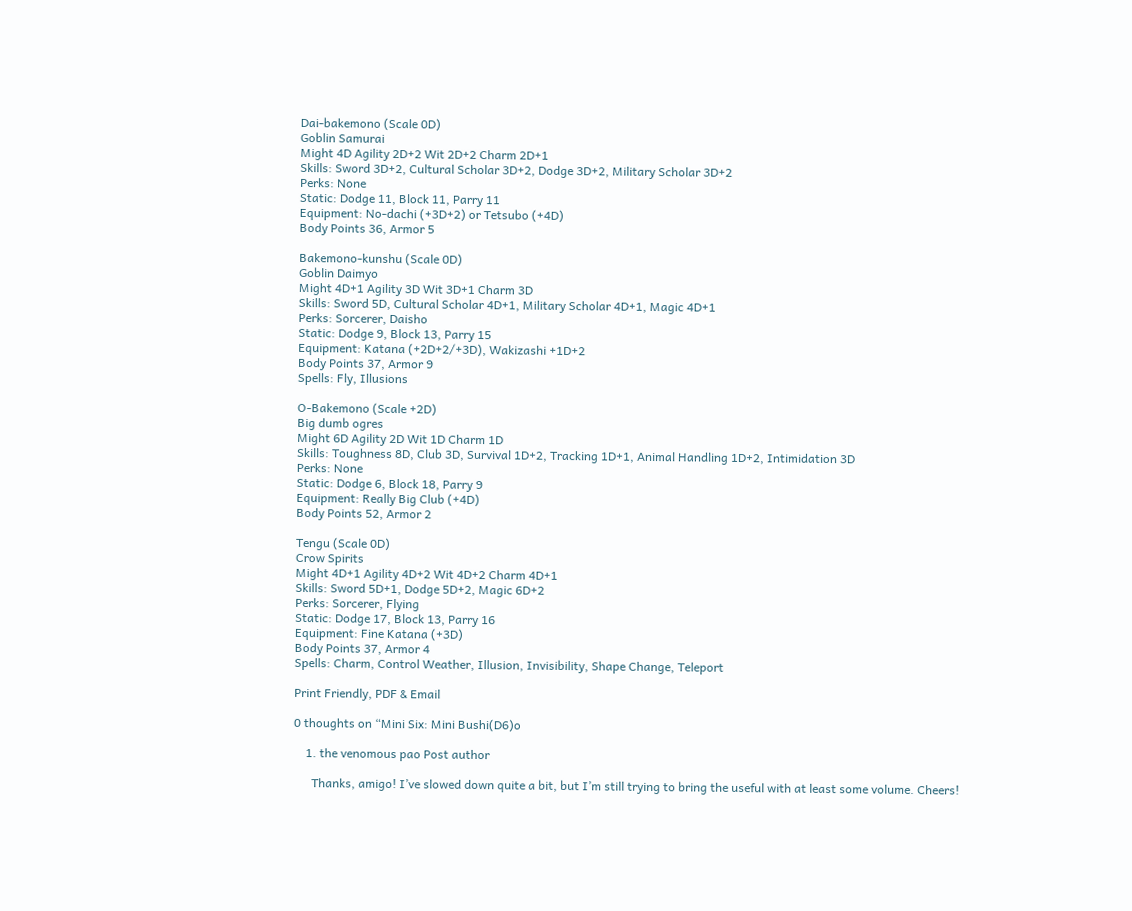Dai-bakemono (Scale 0D)
Goblin Samurai
Might 4D Agility 2D+2 Wit 2D+2 Charm 2D+1
Skills: Sword 3D+2, Cultural Scholar 3D+2, Dodge 3D+2, Military Scholar 3D+2
Perks: None
Static: Dodge 11, Block 11, Parry 11
Equipment: No-dachi (+3D+2) or Tetsubo (+4D)
Body Points 36, Armor 5

Bakemono-kunshu (Scale 0D)
Goblin Daimyo
Might 4D+1 Agility 3D Wit 3D+1 Charm 3D
Skills: Sword 5D, Cultural Scholar 4D+1, Military Scholar 4D+1, Magic 4D+1
Perks: Sorcerer, Daisho
Static: Dodge 9, Block 13, Parry 15
Equipment: Katana (+2D+2/+3D), Wakizashi +1D+2
Body Points 37, Armor 9
Spells: Fly, Illusions

O-Bakemono (Scale +2D)
Big dumb ogres
Might 6D Agility 2D Wit 1D Charm 1D
Skills: Toughness 8D, Club 3D, Survival 1D+2, Tracking 1D+1, Animal Handling 1D+2, Intimidation 3D
Perks: None
Static: Dodge 6, Block 18, Parry 9
Equipment: Really Big Club (+4D)
Body Points 52, Armor 2

Tengu (Scale 0D)
Crow Spirits
Might 4D+1 Agility 4D+2 Wit 4D+2 Charm 4D+1
Skills: Sword 5D+1, Dodge 5D+2, Magic 6D+2
Perks: Sorcerer, Flying
Static: Dodge 17, Block 13, Parry 16
Equipment: Fine Katana (+3D)
Body Points 37, Armor 4
Spells: Charm, Control Weather, Illusion, Invisibility, Shape Change, Teleport

Print Friendly, PDF & Email

0 thoughts on “Mini Six: Mini Bushi(D6)o

    1. the venomous pao Post author

      Thanks, amigo! I’ve slowed down quite a bit, but I’m still trying to bring the useful with at least some volume. Cheers!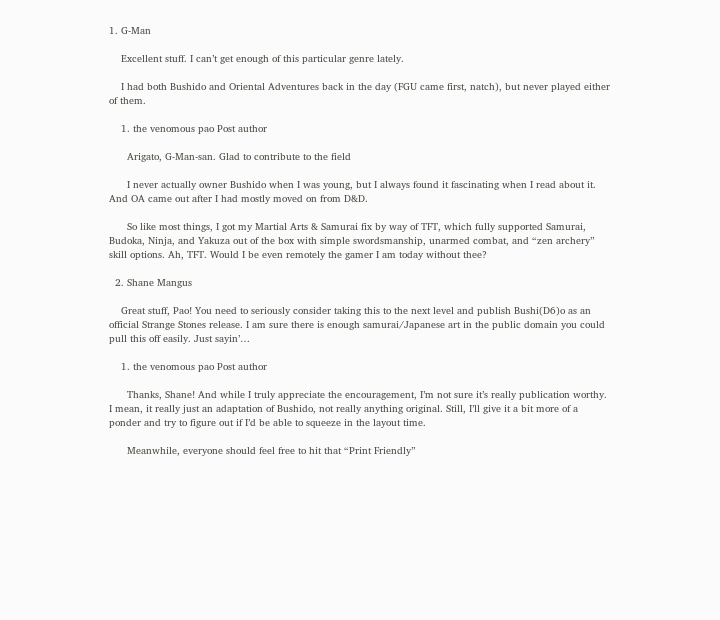1. G-Man

    Excellent stuff. I can’t get enough of this particular genre lately.

    I had both Bushido and Oriental Adventures back in the day (FGU came first, natch), but never played either of them.

    1. the venomous pao Post author

      Arigato, G-Man-san. Glad to contribute to the field

      I never actually owner Bushido when I was young, but I always found it fascinating when I read about it. And OA came out after I had mostly moved on from D&D.

      So like most things, I got my Martial Arts & Samurai fix by way of TFT, which fully supported Samurai, Budoka, Ninja, and Yakuza out of the box with simple swordsmanship, unarmed combat, and “zen archery” skill options. Ah, TFT. Would I be even remotely the gamer I am today without thee?

  2. Shane Mangus

    Great stuff, Pao! You need to seriously consider taking this to the next level and publish Bushi(D6)o as an official Strange Stones release. I am sure there is enough samurai/Japanese art in the public domain you could pull this off easily. Just sayin’…

    1. the venomous pao Post author

      Thanks, Shane! And while I truly appreciate the encouragement, I’m not sure it’s really publication worthy. I mean, it really just an adaptation of Bushido, not really anything original. Still, I’ll give it a bit more of a ponder and try to figure out if I’d be able to squeeze in the layout time.

      Meanwhile, everyone should feel free to hit that “Print Friendly”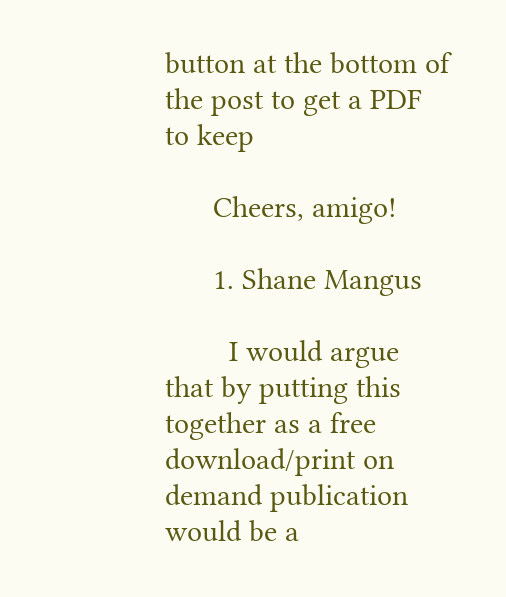button at the bottom of the post to get a PDF to keep

      Cheers, amigo!

      1. Shane Mangus

        I would argue that by putting this together as a free download/print on demand publication would be a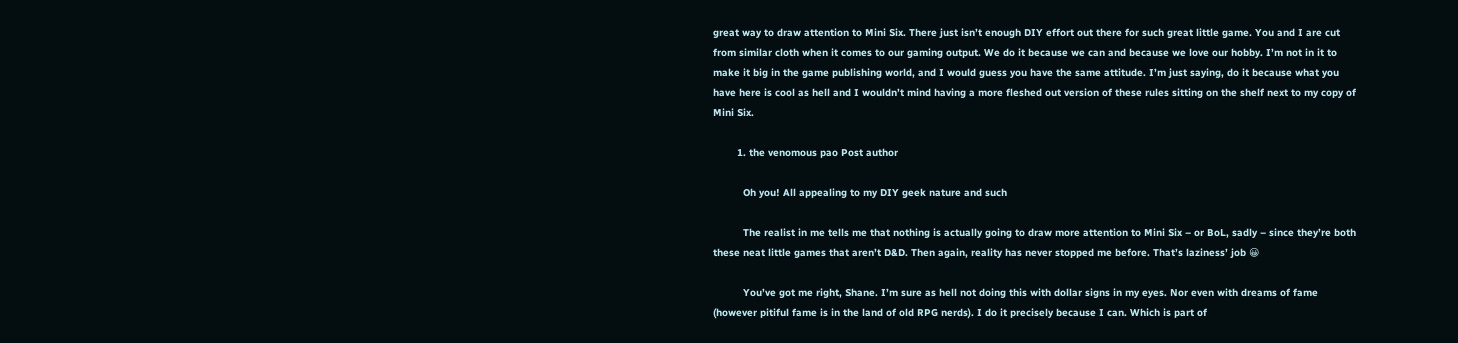great way to draw attention to Mini Six. There just isn’t enough DIY effort out there for such great little game. You and I are cut from similar cloth when it comes to our gaming output. We do it because we can and because we love our hobby. I’m not in it to make it big in the game publishing world, and I would guess you have the same attitude. I’m just saying, do it because what you have here is cool as hell and I wouldn’t mind having a more fleshed out version of these rules sitting on the shelf next to my copy of Mini Six.

        1. the venomous pao Post author

          Oh you! All appealing to my DIY geek nature and such

          The realist in me tells me that nothing is actually going to draw more attention to Mini Six – or BoL, sadly – since they’re both these neat little games that aren’t D&D. Then again, reality has never stopped me before. That’s laziness’ job 😀

          You’ve got me right, Shane. I’m sure as hell not doing this with dollar signs in my eyes. Nor even with dreams of fame (however pitiful fame is in the land of old RPG nerds). I do it precisely because I can. Which is part of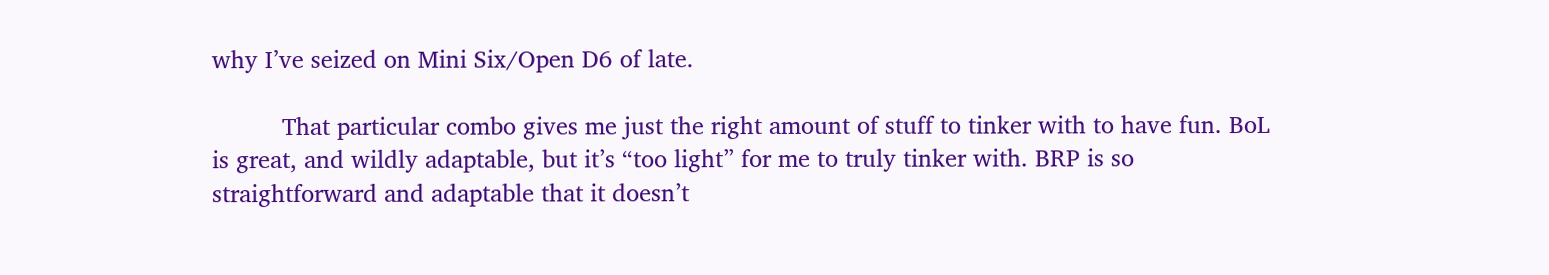why I’ve seized on Mini Six/Open D6 of late.

          That particular combo gives me just the right amount of stuff to tinker with to have fun. BoL is great, and wildly adaptable, but it’s “too light” for me to truly tinker with. BRP is so straightforward and adaptable that it doesn’t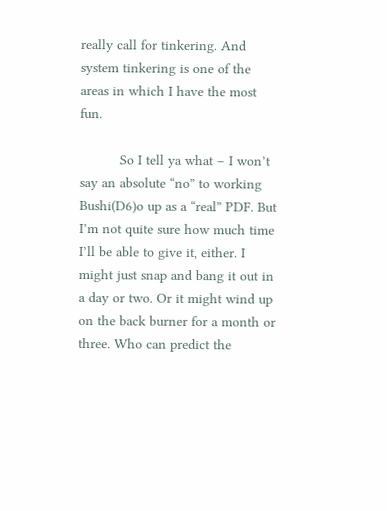really call for tinkering. And system tinkering is one of the areas in which I have the most fun.

          So I tell ya what – I won’t say an absolute “no” to working Bushi(D6)o up as a “real” PDF. But I’m not quite sure how much time I’ll be able to give it, either. I might just snap and bang it out in a day or two. Or it might wind up on the back burner for a month or three. Who can predict the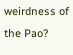weirdness of the Pao?